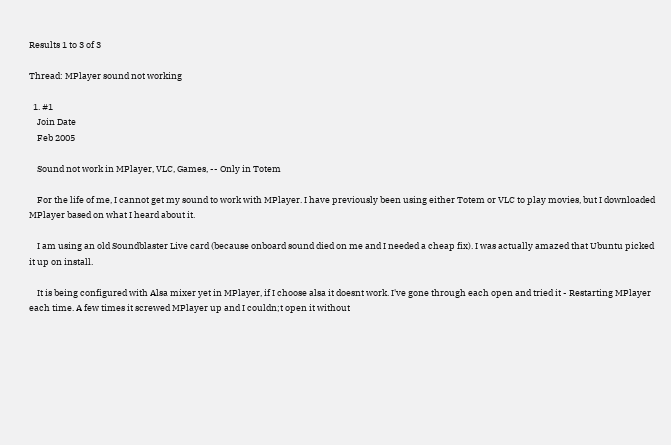Results 1 to 3 of 3

Thread: MPlayer sound not working

  1. #1
    Join Date
    Feb 2005

    Sound not work in MPlayer, VLC, Games, -- Only in Totem

    For the life of me, I cannot get my sound to work with MPlayer. I have previously been using either Totem or VLC to play movies, but I downloaded MPlayer based on what I heard about it.

    I am using an old Soundblaster Live card (because onboard sound died on me and I needed a cheap fix). I was actually amazed that Ubuntu picked it up on install.

    It is being configured with Alsa mixer yet in MPlayer, if I choose alsa it doesnt work. I've gone through each open and tried it - Restarting MPlayer each time. A few times it screwed MPlayer up and I couldn;t open it without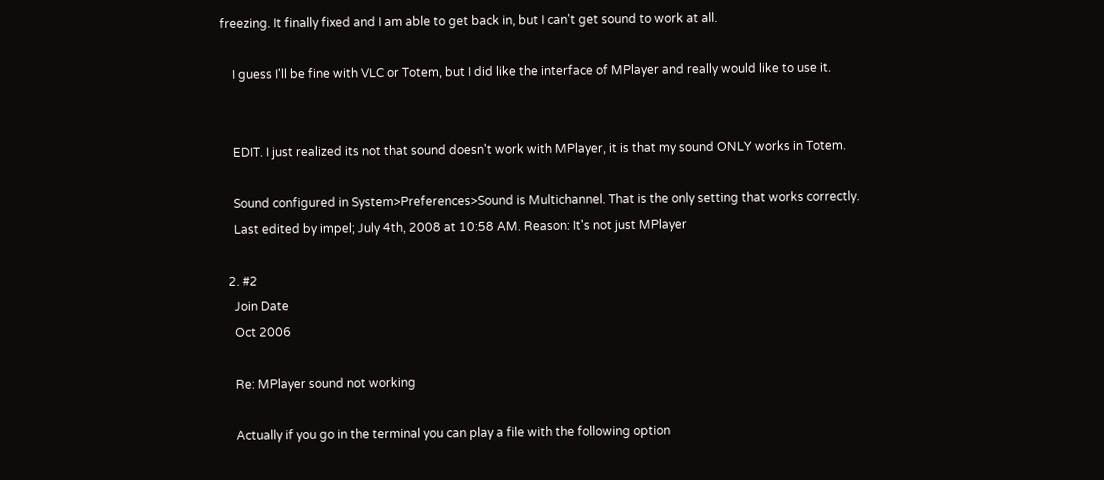freezing. It finally fixed and I am able to get back in, but I can't get sound to work at all.

    I guess I'll be fine with VLC or Totem, but I did like the interface of MPlayer and really would like to use it.


    EDIT. I just realized its not that sound doesn't work with MPlayer, it is that my sound ONLY works in Totem.

    Sound configured in System>Preferences>Sound is Multichannel. That is the only setting that works correctly.
    Last edited by impel; July 4th, 2008 at 10:58 AM. Reason: It's not just MPlayer

  2. #2
    Join Date
    Oct 2006

    Re: MPlayer sound not working

    Actually if you go in the terminal you can play a file with the following option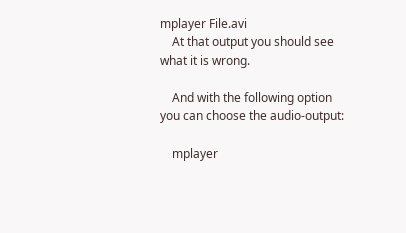mplayer File.avi
    At that output you should see what it is wrong.

    And with the following option you can choose the audio-output:

    mplayer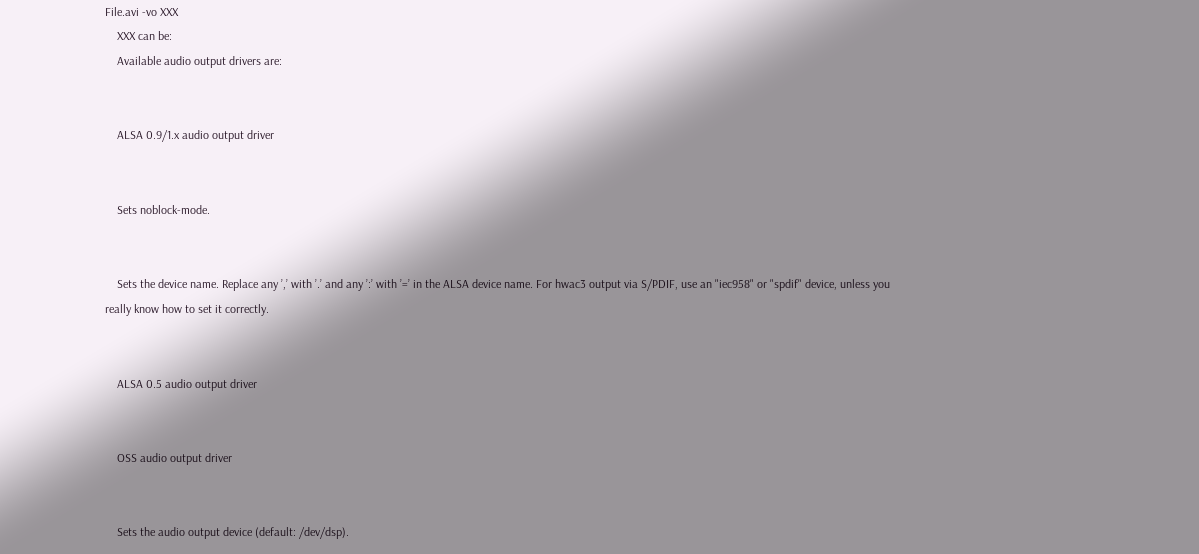File.avi -vo XXX
    XXX can be:
    Available audio output drivers are:


    ALSA 0.9/1.x audio output driver


    Sets noblock-mode.


    Sets the device name. Replace any ’,’ with ’.’ and any ’:’ with ’=’ in the ALSA device name. For hwac3 output via S/PDIF, use an "iec958" or "spdif" device, unless you really know how to set it correctly.


    ALSA 0.5 audio output driver


    OSS audio output driver


    Sets the audio output device (default: /dev/dsp).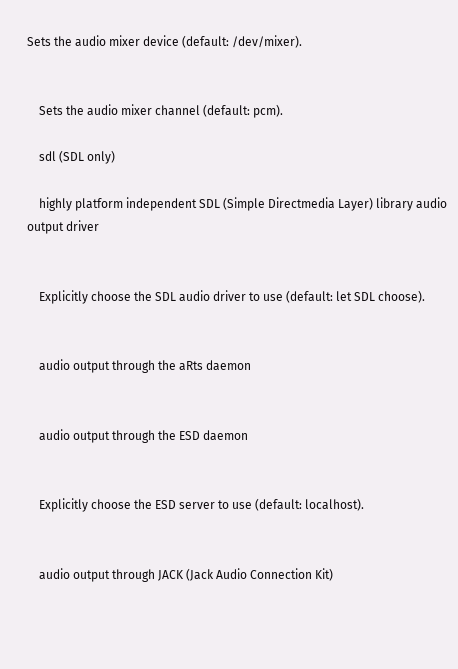Sets the audio mixer device (default: /dev/mixer).


    Sets the audio mixer channel (default: pcm).

    sdl (SDL only)

    highly platform independent SDL (Simple Directmedia Layer) library audio output driver


    Explicitly choose the SDL audio driver to use (default: let SDL choose).


    audio output through the aRts daemon


    audio output through the ESD daemon


    Explicitly choose the ESD server to use (default: localhost).


    audio output through JACK (Jack Audio Connection Kit)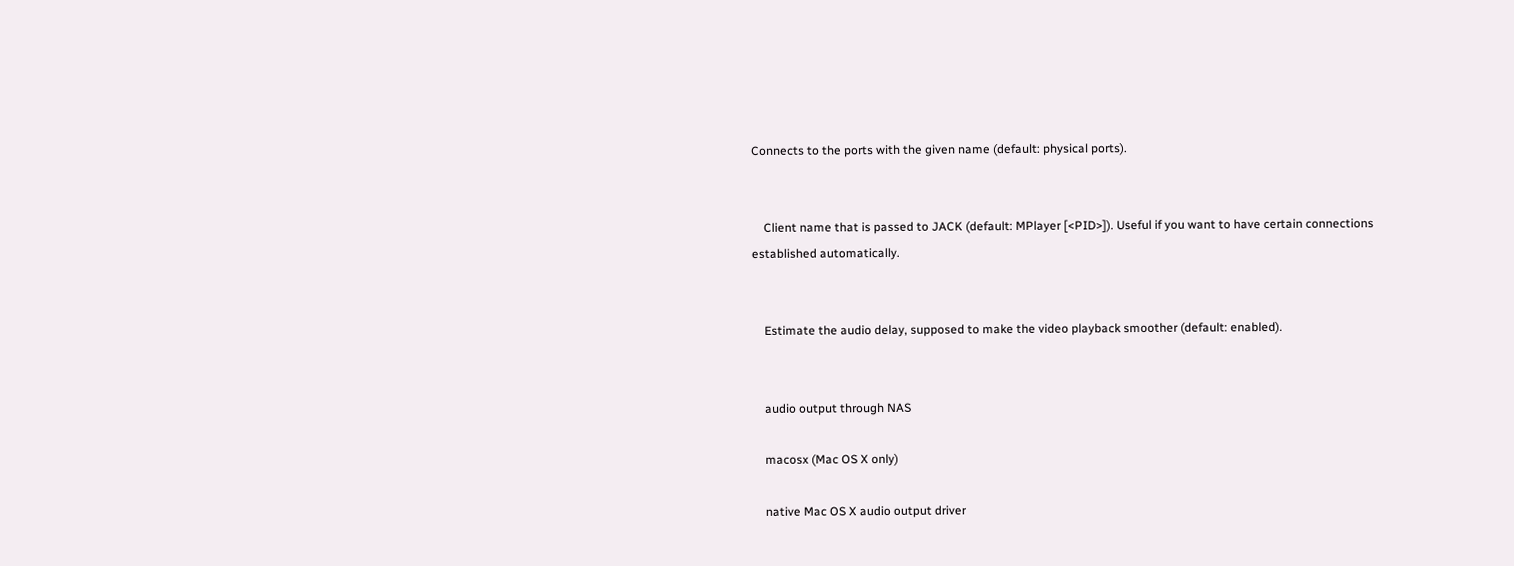Connects to the ports with the given name (default: physical ports).


    Client name that is passed to JACK (default: MPlayer [<PID>]). Useful if you want to have certain connections established automatically.


    Estimate the audio delay, supposed to make the video playback smoother (default: enabled).


    audio output through NAS

    macosx (Mac OS X only)

    native Mac OS X audio output driver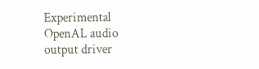Experimental OpenAL audio output driver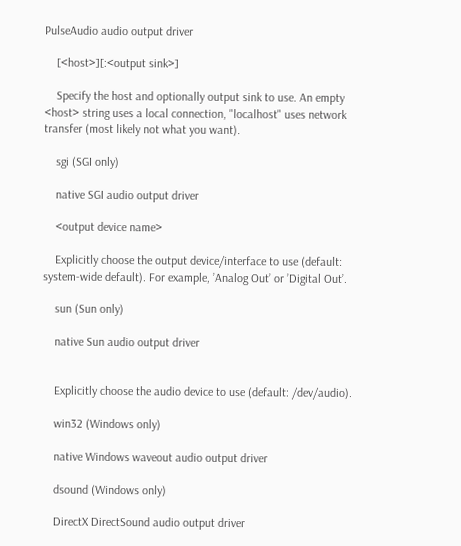PulseAudio audio output driver

    [<host>][:<output sink>]

    Specify the host and optionally output sink to use. An empty <host> string uses a local connection, "localhost" uses network transfer (most likely not what you want).

    sgi (SGI only)

    native SGI audio output driver

    <output device name>

    Explicitly choose the output device/interface to use (default: system-wide default). For example, ’Analog Out’ or ’Digital Out’.

    sun (Sun only)

    native Sun audio output driver


    Explicitly choose the audio device to use (default: /dev/audio).

    win32 (Windows only)

    native Windows waveout audio output driver

    dsound (Windows only)

    DirectX DirectSound audio output driver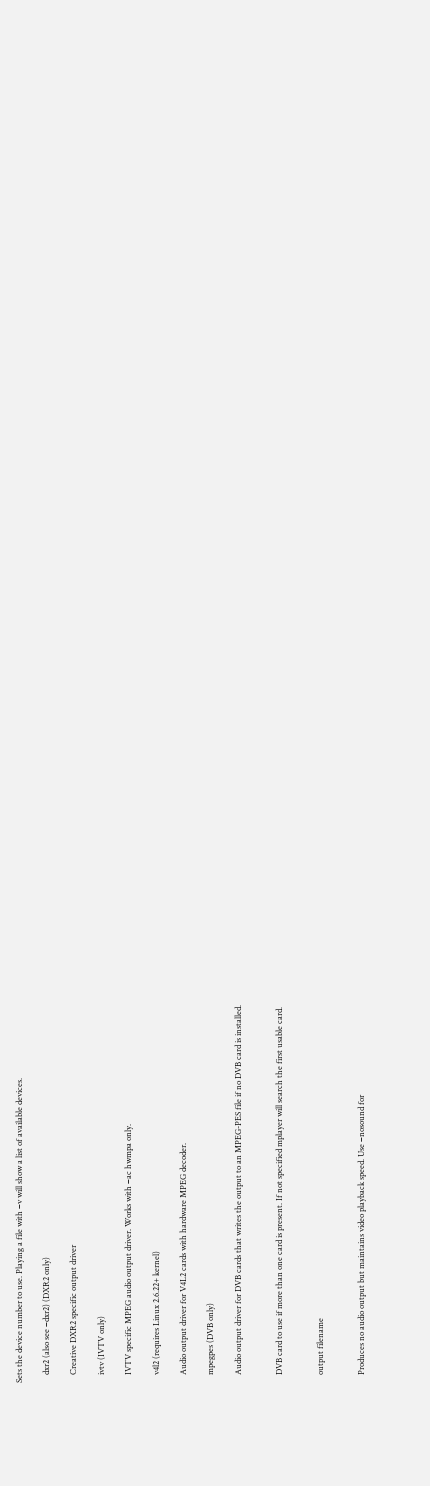Sets the device number to use. Playing a file with −v will show a list of available devices.

    dxr2 (also see −dxr2) (DXR2 only)

    Creative DXR2 specific output driver

    ivtv (IVTV only)

    IVTV specific MPEG audio output driver. Works with −ac hwmpa only.

    v4l2 (requires Linux 2.6.22+ kernel)

    Audio output driver for V4L2 cards with hardware MPEG decoder.

    mpegpes (DVB only)

    Audio output driver for DVB cards that writes the output to an MPEG-PES file if no DVB card is installed.


    DVB card to use if more than one card is present. If not specified mplayer will search the first usable card.


    output filename


    Produces no audio output but maintains video playback speed. Use −nosound for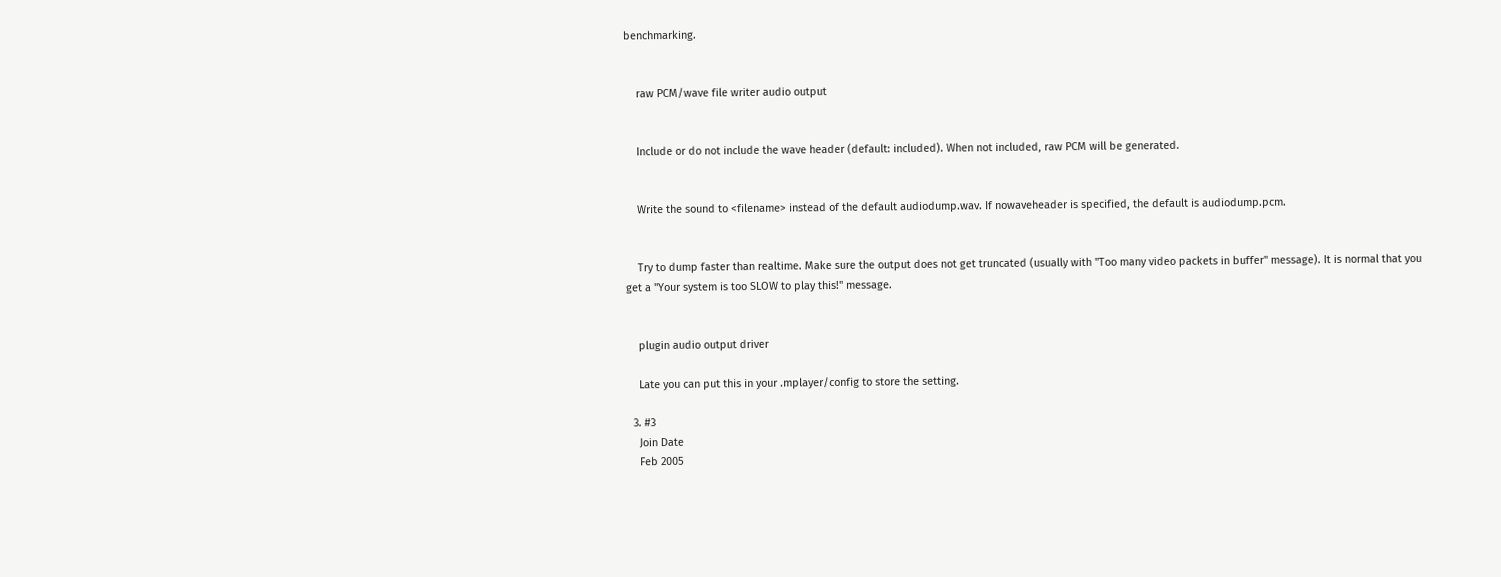benchmarking.


    raw PCM/wave file writer audio output


    Include or do not include the wave header (default: included). When not included, raw PCM will be generated.


    Write the sound to <filename> instead of the default audiodump.wav. If nowaveheader is specified, the default is audiodump.pcm.


    Try to dump faster than realtime. Make sure the output does not get truncated (usually with "Too many video packets in buffer" message). It is normal that you get a "Your system is too SLOW to play this!" message.


    plugin audio output driver

    Late you can put this in your .mplayer/config to store the setting.

  3. #3
    Join Date
    Feb 2005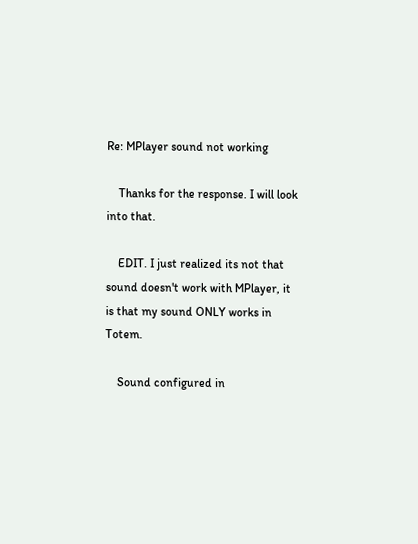Re: MPlayer sound not working

    Thanks for the response. I will look into that.

    EDIT. I just realized its not that sound doesn't work with MPlayer, it is that my sound ONLY works in Totem.

    Sound configured in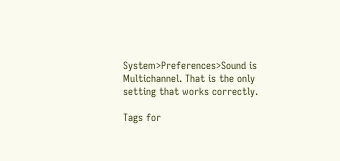System>Preferences>Sound is Multichannel. That is the only setting that works correctly.

Tags for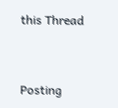this Thread


Posting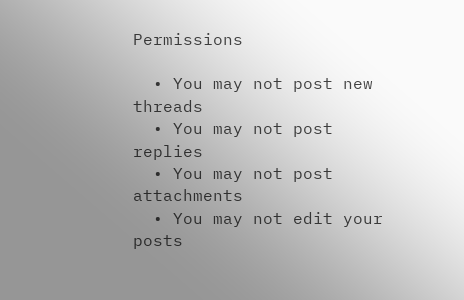Permissions

  • You may not post new threads
  • You may not post replies
  • You may not post attachments
  • You may not edit your posts